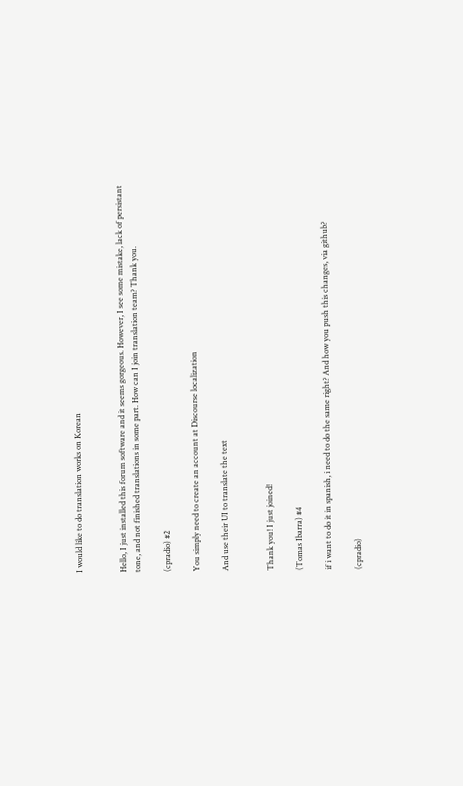I would like to do translation works on Korean


Hello, I just installed this forum software and it seems gorgeous. However, I see some mistake, lack of persistant tone, and not finished translations in some part. How can I join translation team? Thank you.

(cpradio) #2

You simply need to create an account at Discourse localization

And use their UI to translate the text


Thank you! I just joined!

(Tomas Ibarra) #4

if i want to do it in spanish, i need to do the same right? And how you push this changes, via github?

(cpradio)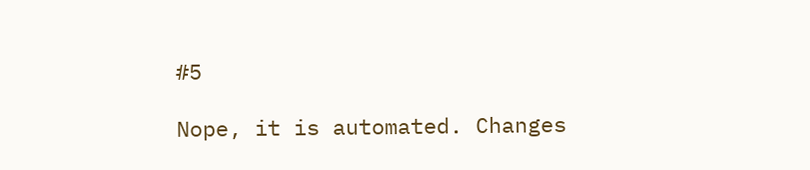#5

Nope, it is automated. Changes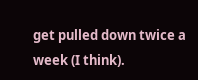get pulled down twice a week (I think).